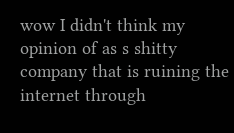wow I didn't think my opinion of as s shitty company that is ruining the internet through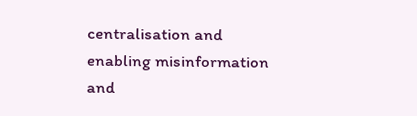centralisation and enabling misinformation and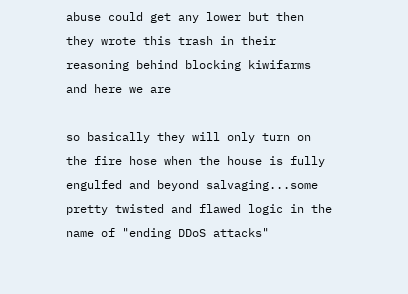abuse could get any lower but then they wrote this trash in their reasoning behind blocking kiwifarms and here we are

so basically they will only turn on the fire hose when the house is fully engulfed and beyond salvaging...some pretty twisted and flawed logic in the name of "ending DDoS attacks"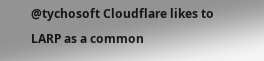@tychosoft Cloudflare likes to LARP as a common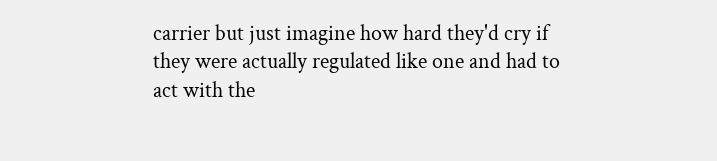carrier but just imagine how hard they'd cry if they were actually regulated like one and had to act with the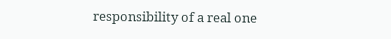responsibility of a real one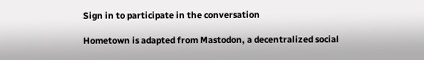Sign in to participate in the conversation

Hometown is adapted from Mastodon, a decentralized social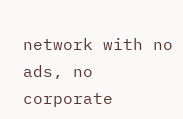network with no ads, no corporate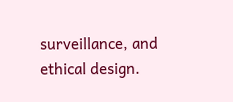surveillance, and ethical design.